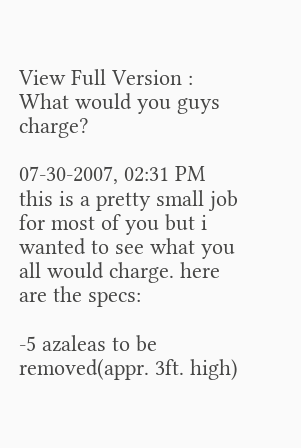View Full Version : What would you guys charge?

07-30-2007, 02:31 PM
this is a pretty small job for most of you but i wanted to see what you all would charge. here are the specs:

-5 azaleas to be removed(appr. 3ft. high)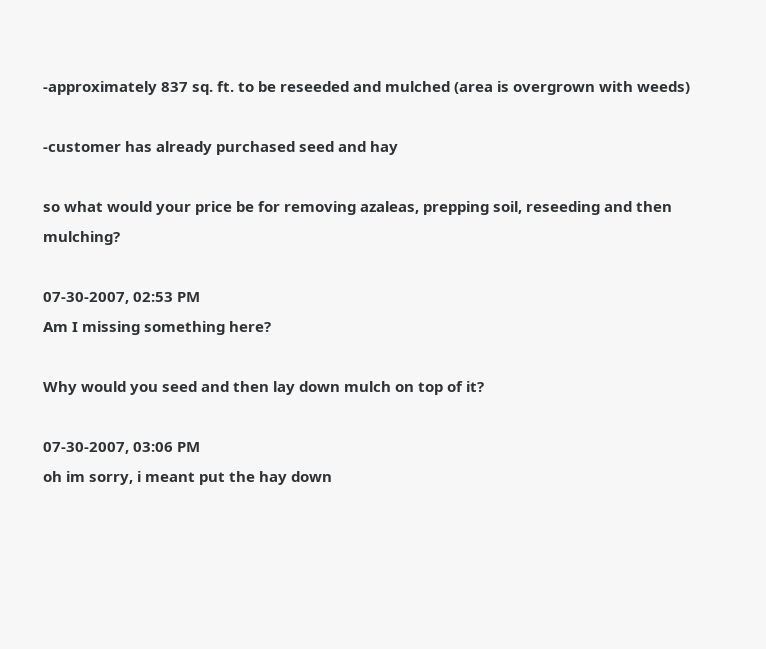-approximately 837 sq. ft. to be reseeded and mulched (area is overgrown with weeds)

-customer has already purchased seed and hay

so what would your price be for removing azaleas, prepping soil, reseeding and then mulching?

07-30-2007, 02:53 PM
Am I missing something here?

Why would you seed and then lay down mulch on top of it?

07-30-2007, 03:06 PM
oh im sorry, i meant put the hay down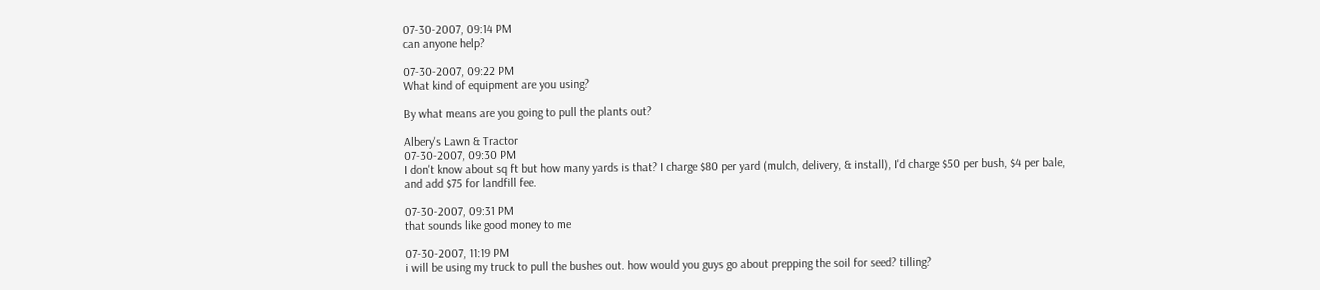07-30-2007, 09:14 PM
can anyone help?

07-30-2007, 09:22 PM
What kind of equipment are you using?

By what means are you going to pull the plants out?

Albery's Lawn & Tractor
07-30-2007, 09:30 PM
I don't know about sq ft but how many yards is that? I charge $80 per yard (mulch, delivery, & install), I'd charge $50 per bush, $4 per bale, and add $75 for landfill fee.

07-30-2007, 09:31 PM
that sounds like good money to me

07-30-2007, 11:19 PM
i will be using my truck to pull the bushes out. how would you guys go about prepping the soil for seed? tilling?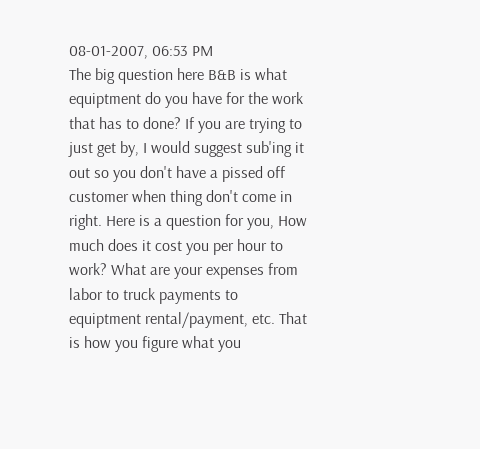08-01-2007, 06:53 PM
The big question here B&B is what equiptment do you have for the work that has to done? If you are trying to just get by, I would suggest sub'ing it out so you don't have a pissed off customer when thing don't come in right. Here is a question for you, How much does it cost you per hour to work? What are your expenses from labor to truck payments to equiptment rental/payment, etc. That is how you figure what you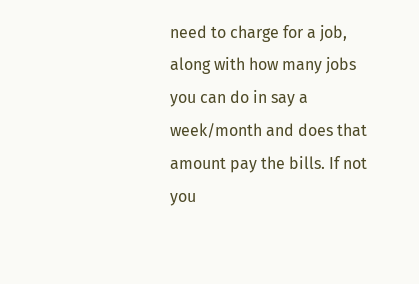need to charge for a job, along with how many jobs you can do in say a week/month and does that amount pay the bills. If not you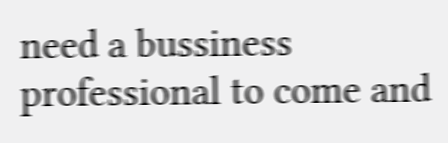need a bussiness professional to come and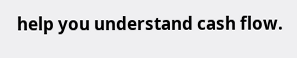help you understand cash flow.